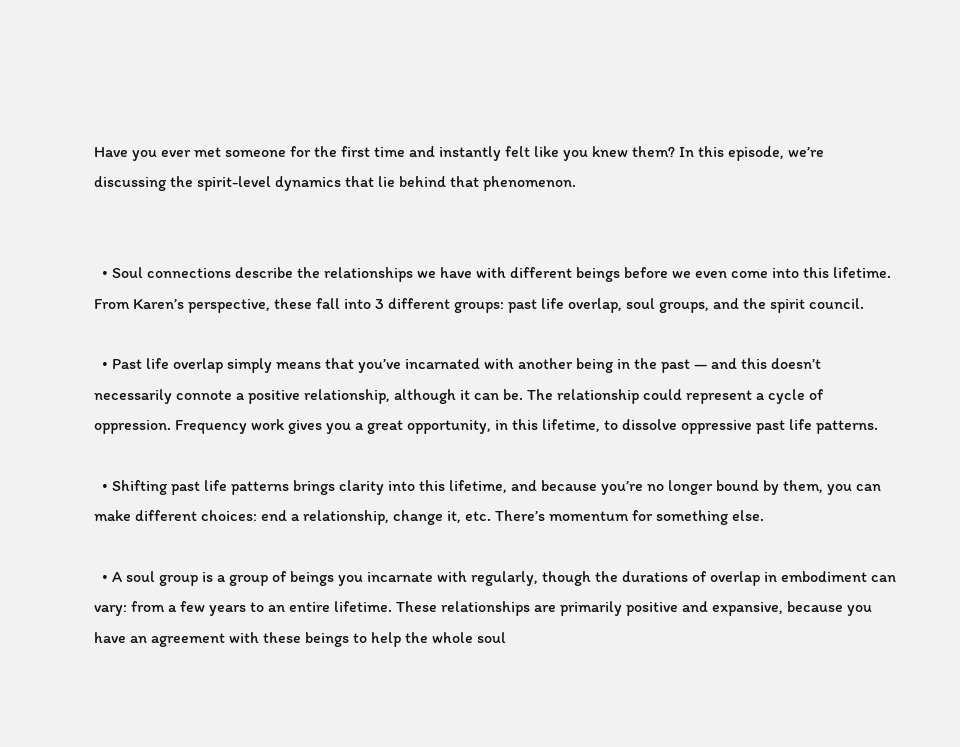Have you ever met someone for the first time and instantly felt like you knew them? In this episode, we’re discussing the spirit-level dynamics that lie behind that phenomenon.


  • Soul connections describe the relationships we have with different beings before we even come into this lifetime. From Karen’s perspective, these fall into 3 different groups: past life overlap, soul groups, and the spirit council.

  • Past life overlap simply means that you’ve incarnated with another being in the past — and this doesn’t necessarily connote a positive relationship, although it can be. The relationship could represent a cycle of oppression. Frequency work gives you a great opportunity, in this lifetime, to dissolve oppressive past life patterns.

  • Shifting past life patterns brings clarity into this lifetime, and because you’re no longer bound by them, you can make different choices: end a relationship, change it, etc. There’s momentum for something else.

  • A soul group is a group of beings you incarnate with regularly, though the durations of overlap in embodiment can vary: from a few years to an entire lifetime. These relationships are primarily positive and expansive, because you have an agreement with these beings to help the whole soul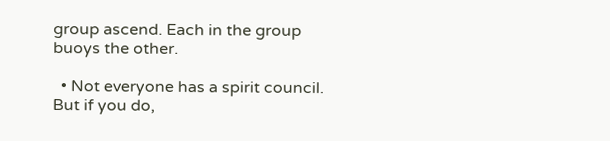group ascend. Each in the group buoys the other.

  • Not everyone has a spirit council. But if you do,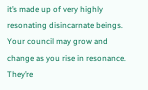it’s made up of very highly resonating disincarnate beings. Your council may grow and change as you rise in resonance. They’re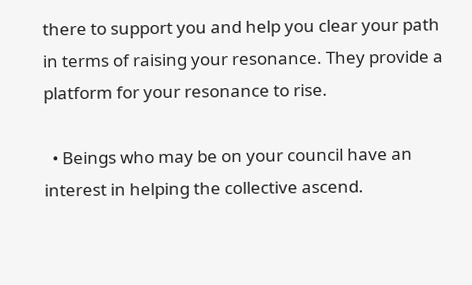there to support you and help you clear your path in terms of raising your resonance. They provide a platform for your resonance to rise.

  • Beings who may be on your council have an interest in helping the collective ascend.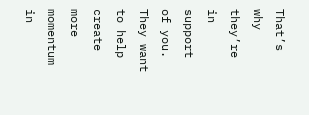That’s why they’re in support of you. They want to help create more momentum in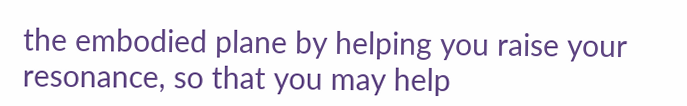the embodied plane by helping you raise your resonance, so that you may help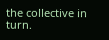the collective in turn.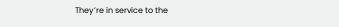They’re in service to the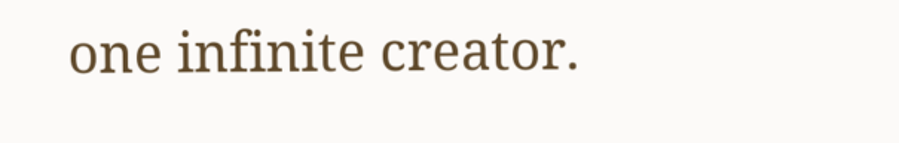one infinite creator.